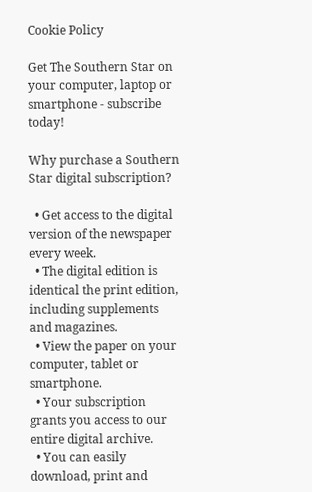Cookie Policy

Get The Southern Star on your computer, laptop or smartphone - subscribe today!

Why purchase a Southern Star digital subscription?

  • Get access to the digital version of the newspaper every week.
  • The digital edition is identical the print edition, including supplements and magazines.
  • View the paper on your computer, tablet or smartphone.
  • Your subscription grants you access to our entire digital archive.
  • You can easily download, print and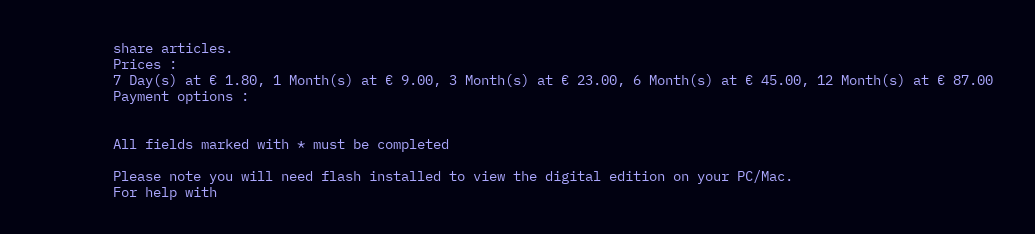share articles.
Prices :
7 Day(s) at € 1.80, 1 Month(s) at € 9.00, 3 Month(s) at € 23.00, 6 Month(s) at € 45.00, 12 Month(s) at € 87.00
Payment options :


All fields marked with * must be completed

Please note you will need flash installed to view the digital edition on your PC/Mac.
For help with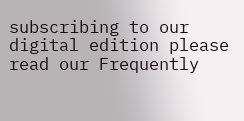subscribing to our digital edition please read our Frequently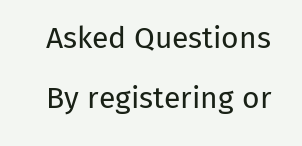Asked Questions
By registering or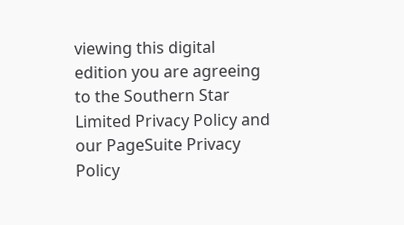viewing this digital edition you are agreeing to the Southern Star Limited Privacy Policy and our PageSuite Privacy Policy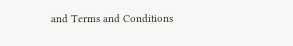and Terms and Conditions